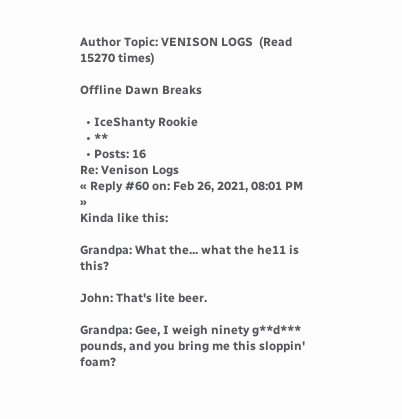Author Topic: VENISON LOGS  (Read 15270 times)

Offline Dawn Breaks

  • IceShanty Rookie
  • **
  • Posts: 16
Re: Venison Logs
« Reply #60 on: Feb 26, 2021, 08:01 PM »
Kinda like this:

Grandpa: What the... what the he11 is this?

John: That's lite beer.

Grandpa: Gee, I weigh ninety g**d*** pounds, and you bring me this sloppin' foam?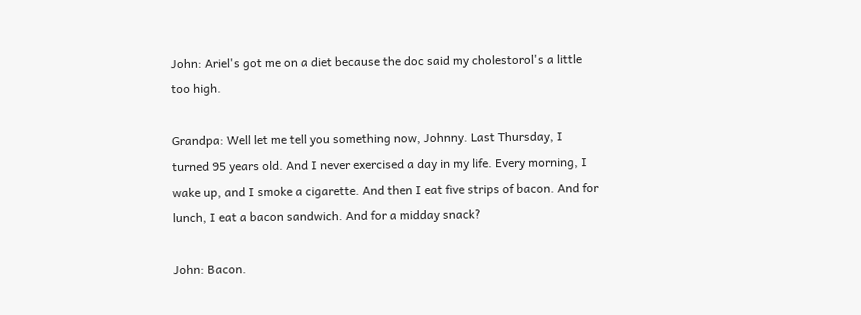John: Ariel's got me on a diet because the doc said my cholestorol's a little too high.

Grandpa: Well let me tell you something now, Johnny. Last Thursday, I turned 95 years old. And I never exercised a day in my life. Every morning, I wake up, and I smoke a cigarette. And then I eat five strips of bacon. And for lunch, I eat a bacon sandwich. And for a midday snack?

John: Bacon.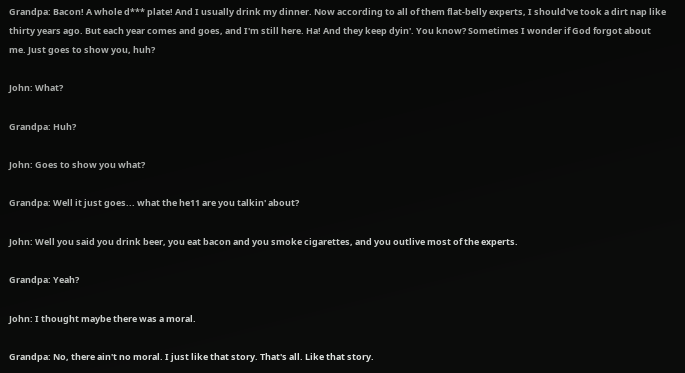Grandpa: Bacon! A whole d*** plate! And I usually drink my dinner. Now according to all of them flat-belly experts, I should've took a dirt nap like thirty years ago. But each year comes and goes, and I'm still here. Ha! And they keep dyin'. You know? Sometimes I wonder if God forgot about me. Just goes to show you, huh?

John: What?

Grandpa: Huh?

John: Goes to show you what?

Grandpa: Well it just goes... what the he11 are you talkin' about?

John: Well you said you drink beer, you eat bacon and you smoke cigarettes, and you outlive most of the experts.

Grandpa: Yeah?

John: I thought maybe there was a moral.

Grandpa: No, there ain't no moral. I just like that story. That's all. Like that story.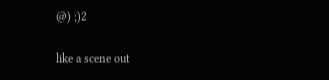@) ;)2

like a scene out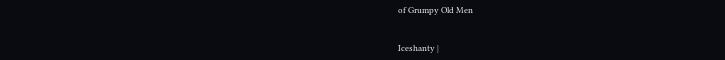of Grumpy Old Men


Iceshanty |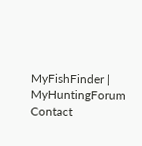MyFishFinder | MyHuntingForum
Contact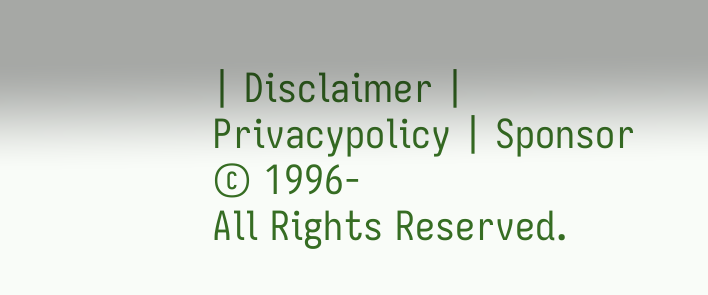| Disclaimer | Privacypolicy | Sponsor
© 1996-
All Rights Reserved.